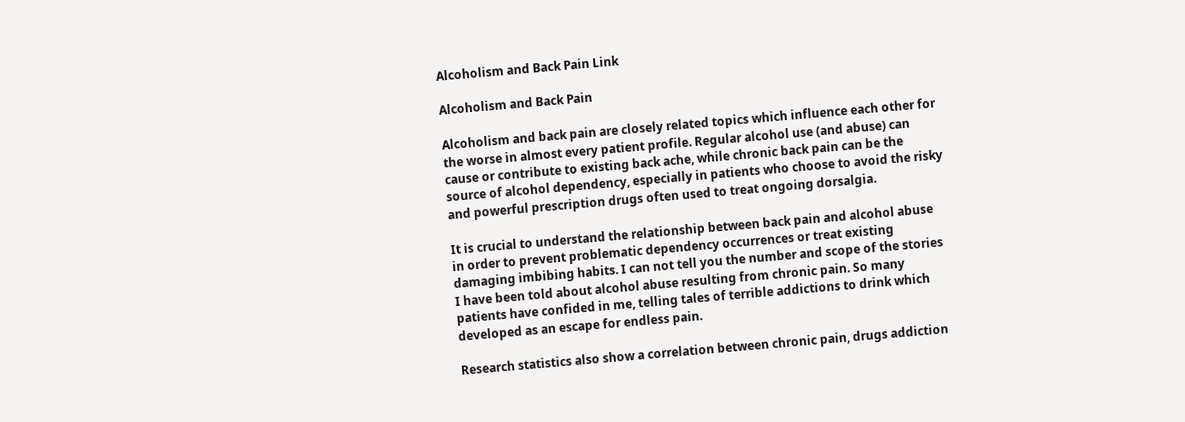Alcoholism and Back Pain Link

Alcoholism and Back Pain

Alcoholism and back pain are closely related topics which influence each other for the worse in almost every patient profile. Regular alcohol use (and abuse) can cause or contribute to existing back ache, while chronic back pain can be the source of alcohol dependency, especially in patients who choose to avoid the risky and powerful prescription drugs often used to treat ongoing dorsalgia.

It is crucial to understand the relationship between back pain and alcohol abuse in order to prevent problematic dependency occurrences or treat existing damaging imbibing habits. I can not tell you the number and scope of the stories I have been told about alcohol abuse resulting from chronic pain. So many patients have confided in me, telling tales of terrible addictions to drink which developed as an escape for endless pain.

Research statistics also show a correlation between chronic pain, drugs addiction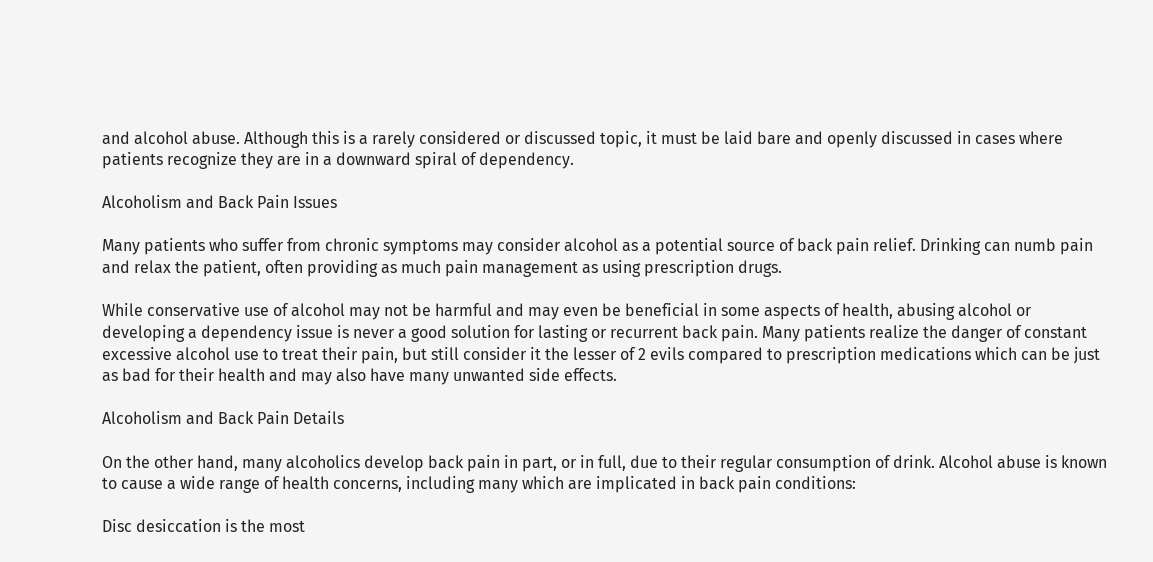and alcohol abuse. Although this is a rarely considered or discussed topic, it must be laid bare and openly discussed in cases where patients recognize they are in a downward spiral of dependency.

Alcoholism and Back Pain Issues

Many patients who suffer from chronic symptoms may consider alcohol as a potential source of back pain relief. Drinking can numb pain and relax the patient, often providing as much pain management as using prescription drugs.

While conservative use of alcohol may not be harmful and may even be beneficial in some aspects of health, abusing alcohol or developing a dependency issue is never a good solution for lasting or recurrent back pain. Many patients realize the danger of constant excessive alcohol use to treat their pain, but still consider it the lesser of 2 evils compared to prescription medications which can be just as bad for their health and may also have many unwanted side effects.

Alcoholism and Back Pain Details

On the other hand, many alcoholics develop back pain in part, or in full, due to their regular consumption of drink. Alcohol abuse is known to cause a wide range of health concerns, including many which are implicated in back pain conditions:

Disc desiccation is the most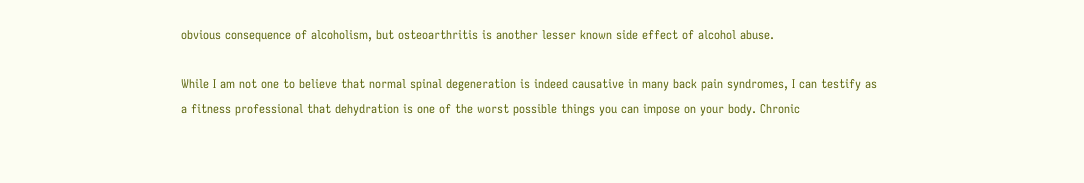obvious consequence of alcoholism, but osteoarthritis is another lesser known side effect of alcohol abuse.

While I am not one to believe that normal spinal degeneration is indeed causative in many back pain syndromes, I can testify as a fitness professional that dehydration is one of the worst possible things you can impose on your body. Chronic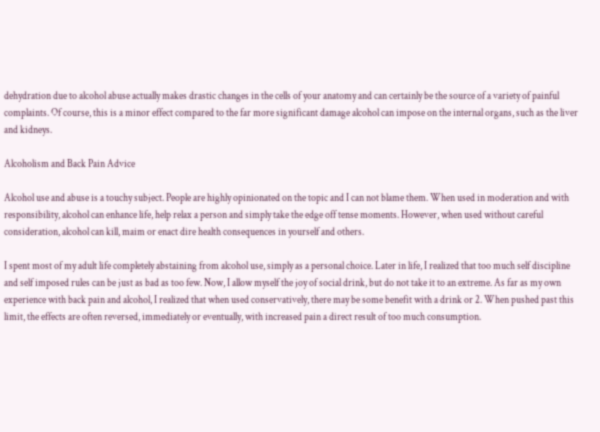dehydration due to alcohol abuse actually makes drastic changes in the cells of your anatomy and can certainly be the source of a variety of painful complaints. Of course, this is a minor effect compared to the far more significant damage alcohol can impose on the internal organs, such as the liver and kidneys.

Alcoholism and Back Pain Advice

Alcohol use and abuse is a touchy subject. People are highly opinionated on the topic and I can not blame them. When used in moderation and with responsibility, alcohol can enhance life, help relax a person and simply take the edge off tense moments. However, when used without careful consideration, alcohol can kill, maim or enact dire health consequences in yourself and others.

I spent most of my adult life completely abstaining from alcohol use, simply as a personal choice. Later in life, I realized that too much self discipline and self imposed rules can be just as bad as too few. Now, I allow myself the joy of social drink, but do not take it to an extreme. As far as my own experience with back pain and alcohol, I realized that when used conservatively, there may be some benefit with a drink or 2. When pushed past this limit, the effects are often reversed, immediately or eventually, with increased pain a direct result of too much consumption.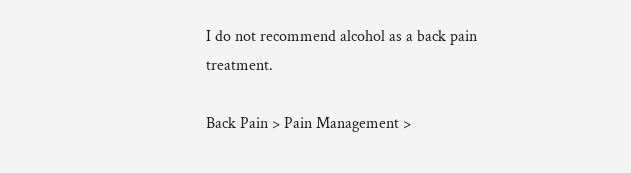I do not recommend alcohol as a back pain treatment.

Back Pain > Pain Management >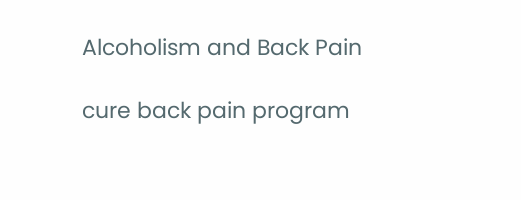Alcoholism and Back Pain

cure back pain program